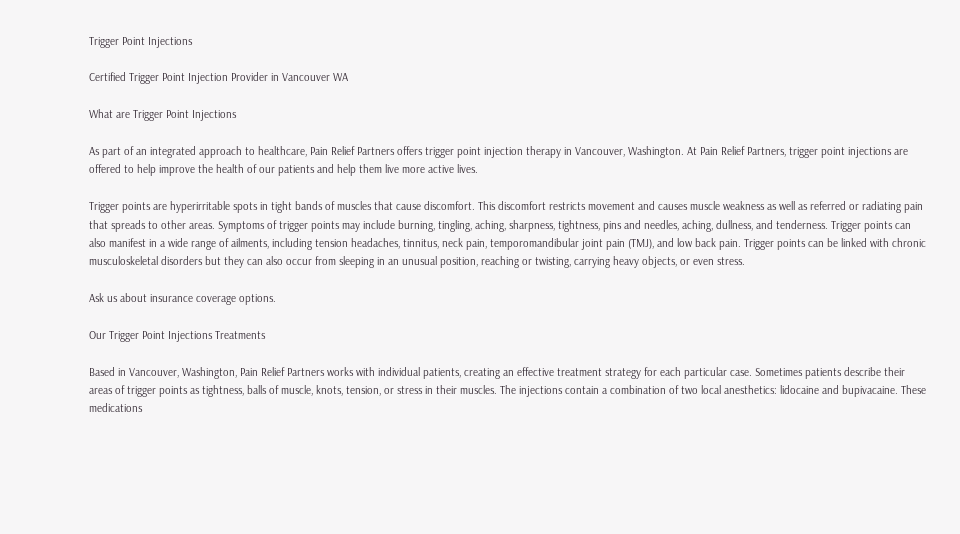Trigger Point Injections

Certified Trigger Point Injection Provider in Vancouver WA

What are Trigger Point Injections

As part of an integrated approach to healthcare, Pain Relief Partners offers trigger point injection therapy in Vancouver, Washington. At Pain Relief Partners, trigger point injections are offered to help improve the health of our patients and help them live more active lives.

Trigger points are hyperirritable spots in tight bands of muscles that cause discomfort. This discomfort restricts movement and causes muscle weakness as well as referred or radiating pain that spreads to other areas. Symptoms of trigger points may include burning, tingling, aching, sharpness, tightness, pins and needles, aching, dullness, and tenderness. Trigger points can also manifest in a wide range of ailments, including tension headaches, tinnitus, neck pain, temporomandibular joint pain (TMJ), and low back pain. Trigger points can be linked with chronic musculoskeletal disorders but they can also occur from sleeping in an unusual position, reaching or twisting, carrying heavy objects, or even stress.

Ask us about insurance coverage options.

Our Trigger Point Injections Treatments

Based in Vancouver, Washington, Pain Relief Partners works with individual patients, creating an effective treatment strategy for each particular case. Sometimes patients describe their areas of trigger points as tightness, balls of muscle, knots, tension, or stress in their muscles. The injections contain a combination of two local anesthetics: lidocaine and bupivacaine. These medications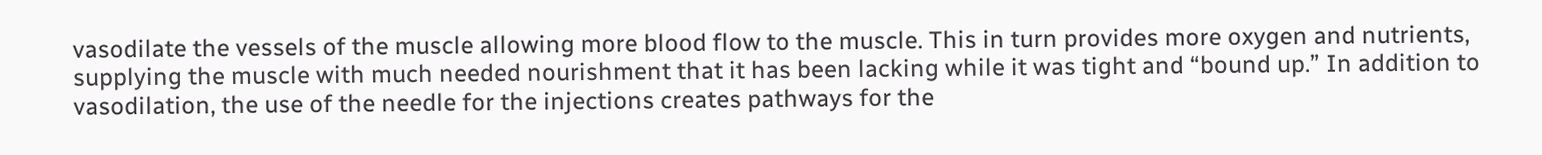vasodilate the vessels of the muscle allowing more blood flow to the muscle. This in turn provides more oxygen and nutrients, supplying the muscle with much needed nourishment that it has been lacking while it was tight and “bound up.” In addition to vasodilation, the use of the needle for the injections creates pathways for the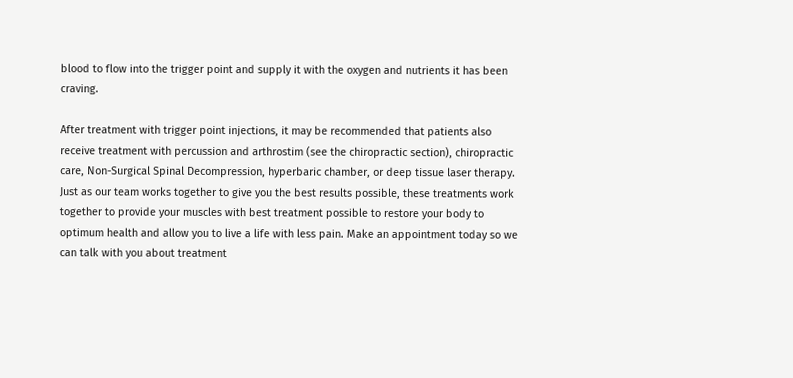blood to flow into the trigger point and supply it with the oxygen and nutrients it has been craving.

After treatment with trigger point injections, it may be recommended that patients also receive treatment with percussion and arthrostim (see the chiropractic section), chiropractic care, Non-Surgical Spinal Decompression, hyperbaric chamber, or deep tissue laser therapy. Just as our team works together to give you the best results possible, these treatments work together to provide your muscles with best treatment possible to restore your body to optimum health and allow you to live a life with less pain. Make an appointment today so we can talk with you about treatment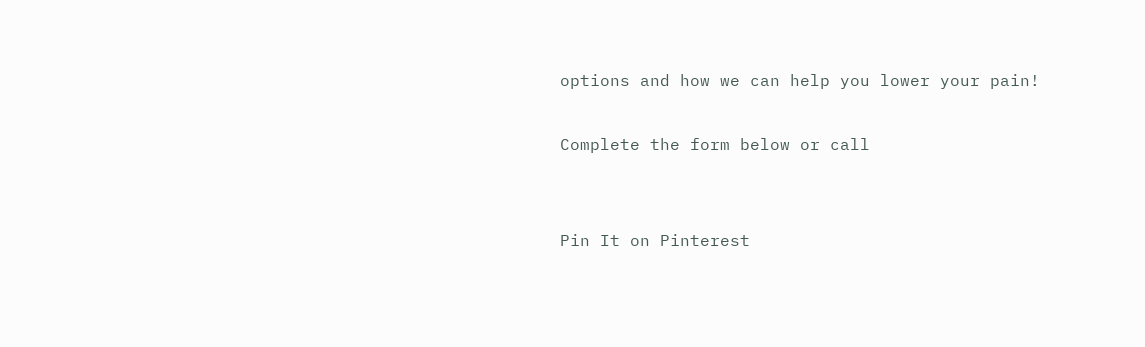options and how we can help you lower your pain!

Complete the form below or call


Pin It on Pinterest